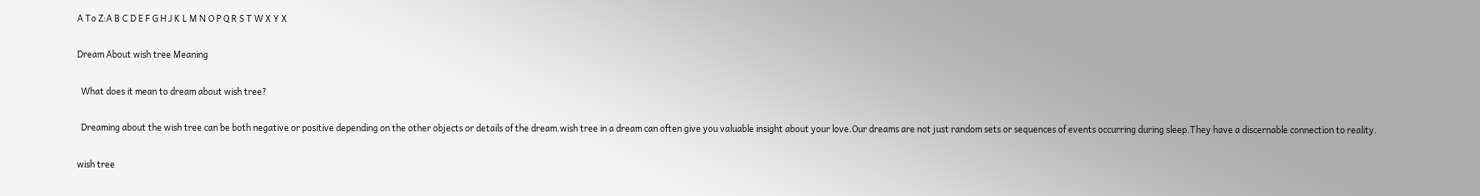A To Z:A B C D E F G H J K L M N O P Q R S T W X Y X

Dream About wish tree Meaning

  What does it mean to dream about wish tree?

  Dreaming about the wish tree can be both negative or positive depending on the other objects or details of the dream.wish tree in a dream can often give you valuable insight about your love.Our dreams are not just random sets or sequences of events occurring during sleep.They have a discernable connection to reality.

wish tree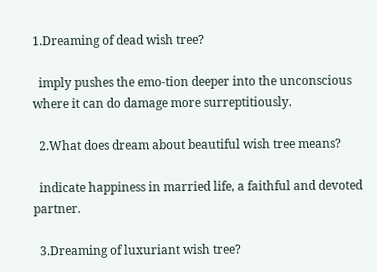1.Dreaming of dead wish tree?

  imply pushes the emo-tion deeper into the unconscious where it can do damage more surreptitiously.

  2.What does dream about beautiful wish tree means?

  indicate happiness in married life, a faithful and devoted partner.

  3.Dreaming of luxuriant wish tree?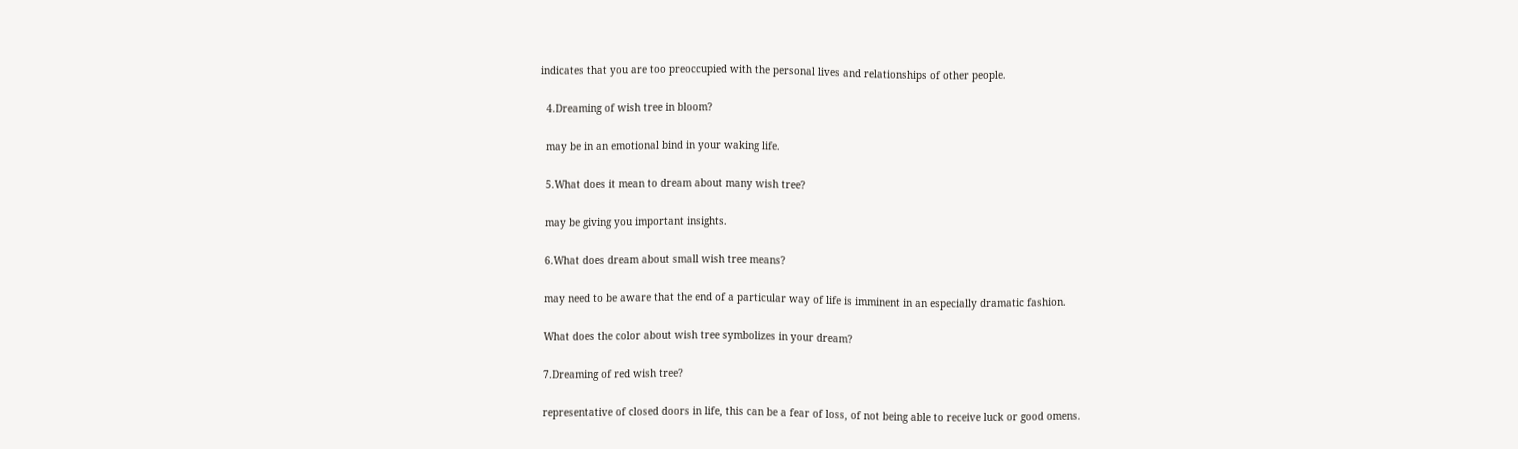indicates that you are too preoccupied with the personal lives and relationships of other people.

  4.Dreaming of wish tree in bloom?

  may be in an emotional bind in your waking life.

  5.What does it mean to dream about many wish tree?

  may be giving you important insights.

  6.What does dream about small wish tree means?

  may need to be aware that the end of a particular way of life is imminent in an especially dramatic fashion.

  What does the color about wish tree symbolizes in your dream?

  7.Dreaming of red wish tree?

  representative of closed doors in life, this can be a fear of loss, of not being able to receive luck or good omens.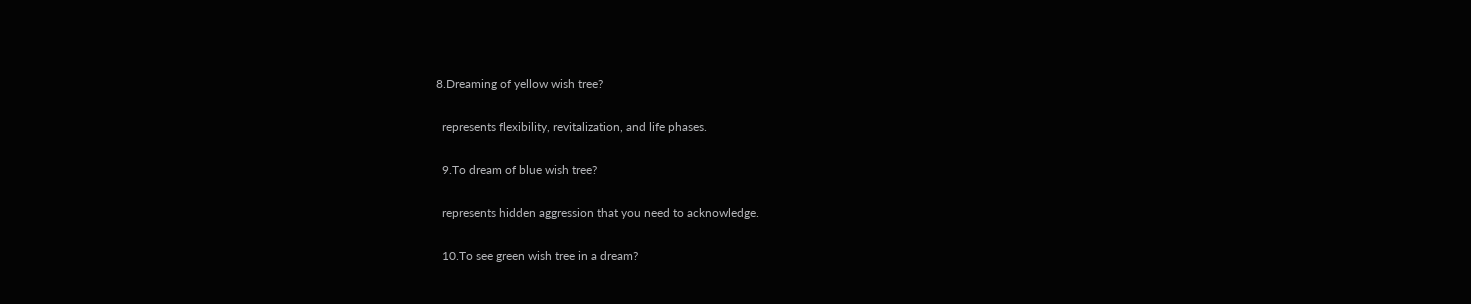8.Dreaming of yellow wish tree?

  represents flexibility, revitalization, and life phases.

  9.To dream of blue wish tree?

  represents hidden aggression that you need to acknowledge.

  10.To see green wish tree in a dream?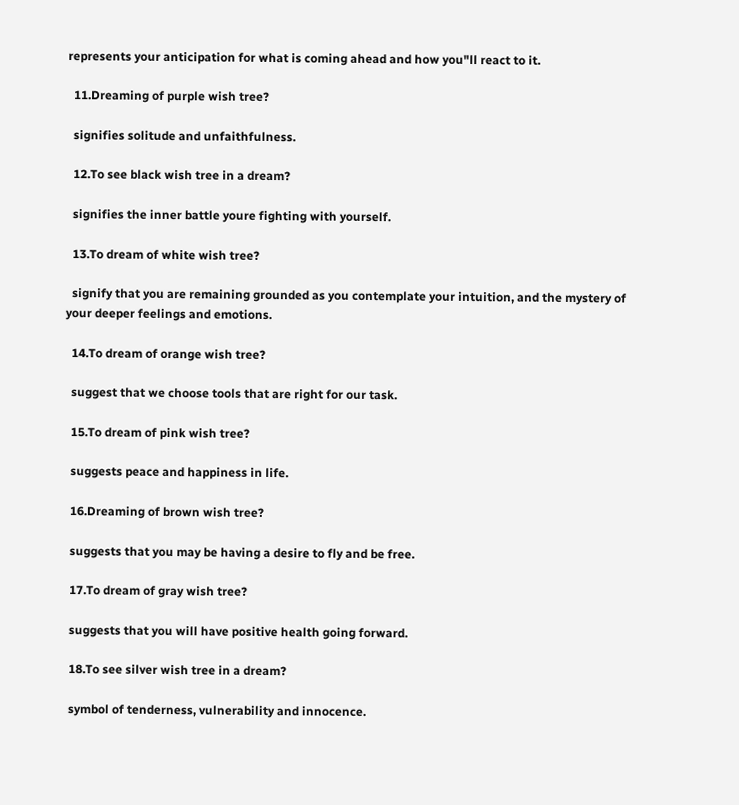represents your anticipation for what is coming ahead and how you"ll react to it.

  11.Dreaming of purple wish tree?

  signifies solitude and unfaithfulness.

  12.To see black wish tree in a dream?

  signifies the inner battle youre fighting with yourself.

  13.To dream of white wish tree?

  signify that you are remaining grounded as you contemplate your intuition, and the mystery of your deeper feelings and emotions.

  14.To dream of orange wish tree?

  suggest that we choose tools that are right for our task.

  15.To dream of pink wish tree?

  suggests peace and happiness in life.

  16.Dreaming of brown wish tree?

  suggests that you may be having a desire to fly and be free.

  17.To dream of gray wish tree?

  suggests that you will have positive health going forward.

  18.To see silver wish tree in a dream?

  symbol of tenderness, vulnerability and innocence.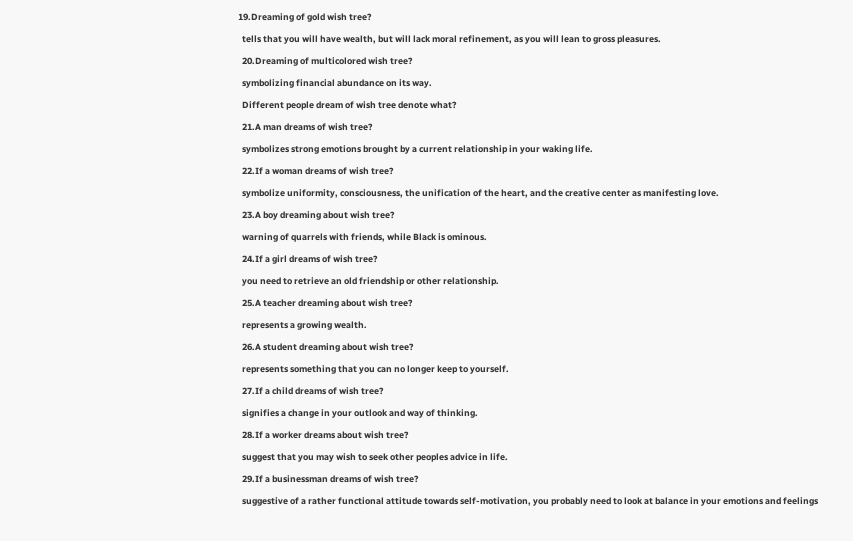19.Dreaming of gold wish tree?

  tells that you will have wealth, but will lack moral refinement, as you will lean to gross pleasures.

  20.Dreaming of multicolored wish tree?

  symbolizing financial abundance on its way.

  Different people dream of wish tree denote what?

  21.A man dreams of wish tree?

  symbolizes strong emotions brought by a current relationship in your waking life.

  22.If a woman dreams of wish tree?

  symbolize uniformity, consciousness, the unification of the heart, and the creative center as manifesting love.

  23.A boy dreaming about wish tree?

  warning of quarrels with friends, while Black is ominous.

  24.If a girl dreams of wish tree?

  you need to retrieve an old friendship or other relationship.

  25.A teacher dreaming about wish tree?

  represents a growing wealth.

  26.A student dreaming about wish tree?

  represents something that you can no longer keep to yourself.

  27.If a child dreams of wish tree?

  signifies a change in your outlook and way of thinking.

  28.If a worker dreams about wish tree?

  suggest that you may wish to seek other peoples advice in life.

  29.If a businessman dreams of wish tree?

  suggestive of a rather functional attitude towards self-motivation, you probably need to look at balance in your emotions and feelings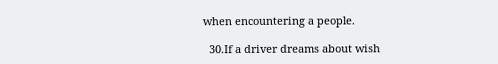when encountering a people.

  30.If a driver dreams about wish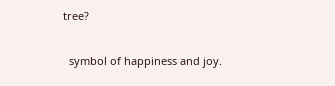tree?

  symbol of happiness and joy.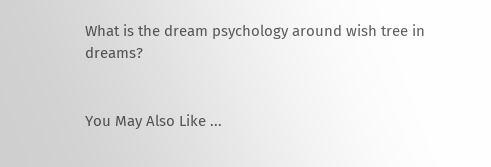What is the dream psychology around wish tree in dreams?


You May Also Like ...